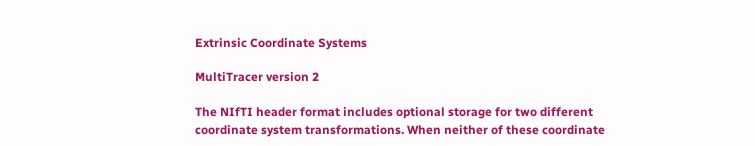Extrinsic Coordinate Systems

MultiTracer version 2

The NIfTI header format includes optional storage for two different coordinate system transformations. When neither of these coordinate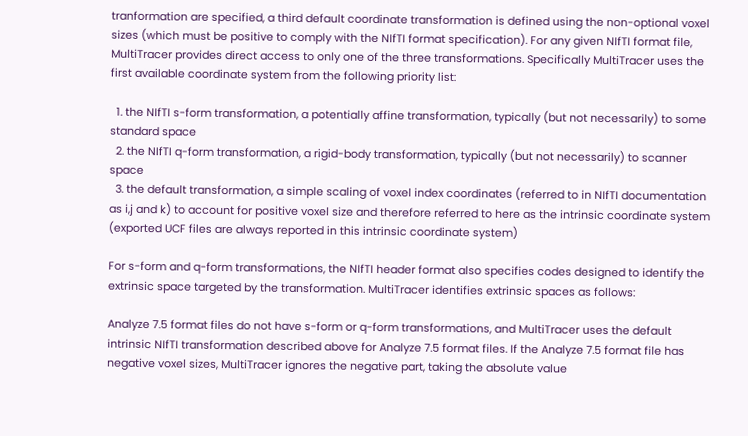tranformation are specified, a third default coordinate transformation is defined using the non-optional voxel sizes (which must be positive to comply with the NIfTI format specification). For any given NIfTI format file, MultiTracer provides direct access to only one of the three transformations. Specifically MultiTracer uses the first available coordinate system from the following priority list:

  1. the NIfTI s-form transformation, a potentially affine transformation, typically (but not necessarily) to some standard space
  2. the NIfTI q-form transformation, a rigid-body transformation, typically (but not necessarily) to scanner space
  3. the default transformation, a simple scaling of voxel index coordinates (referred to in NIfTI documentation as i,j and k) to account for positive voxel size and therefore referred to here as the intrinsic coordinate system (exported UCF files are always reported in this intrinsic coordinate system)

For s-form and q-form transformations, the NIfTI header format also specifies codes designed to identify the extrinsic space targeted by the transformation. MultiTracer identifies extrinsic spaces as follows:

Analyze 7.5 format files do not have s-form or q-form transformations, and MultiTracer uses the default intrinsic NIfTI transformation described above for Analyze 7.5 format files. If the Analyze 7.5 format file has negative voxel sizes, MultiTracer ignores the negative part, taking the absolute value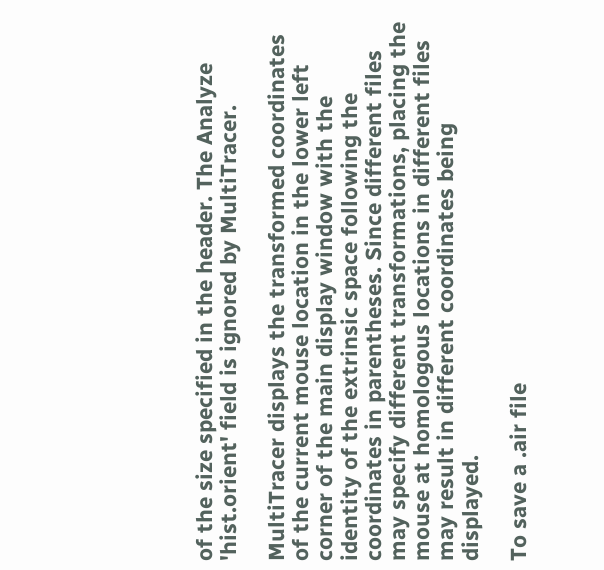of the size specified in the header. The Analyze 'hist.orient' field is ignored by MultiTracer.

MultiTracer displays the transformed coordinates of the current mouse location in the lower left corner of the main display window with the identity of the extrinsic space following the coordinates in parentheses. Since different files may specify different transformations, placing the mouse at homologous locations in different files may result in different coordinates being displayed.

To save a .air file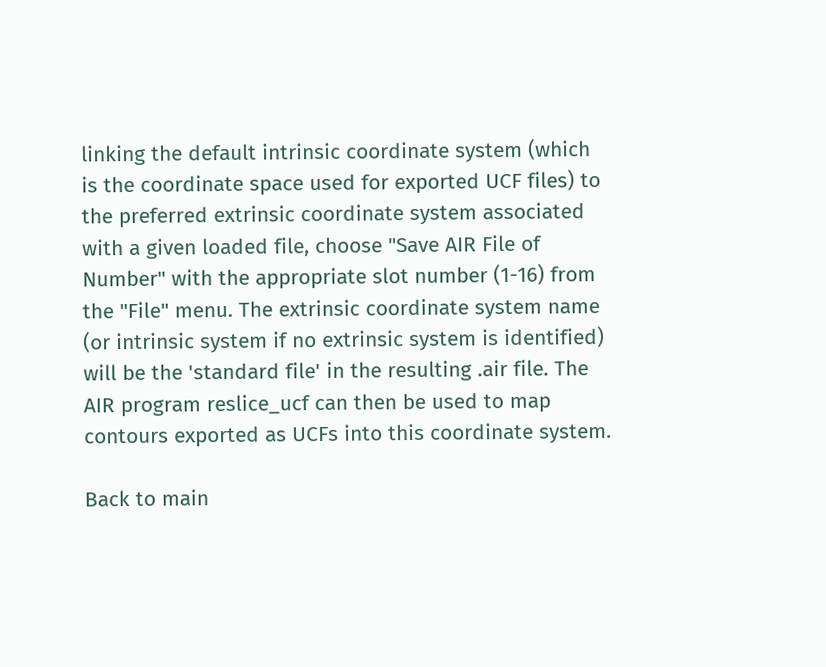linking the default intrinsic coordinate system (which is the coordinate space used for exported UCF files) to the preferred extrinsic coordinate system associated with a given loaded file, choose "Save AIR File of Number" with the appropriate slot number (1-16) from the "File" menu. The extrinsic coordinate system name (or intrinsic system if no extrinsic system is identified) will be the 'standard file' in the resulting .air file. The AIR program reslice_ucf can then be used to map contours exported as UCFs into this coordinate system.

Back to main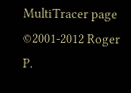MultiTracer page ©2001-2012 Roger P.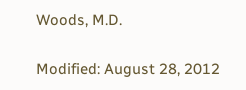Woods, M.D.

Modified: August 28, 2012